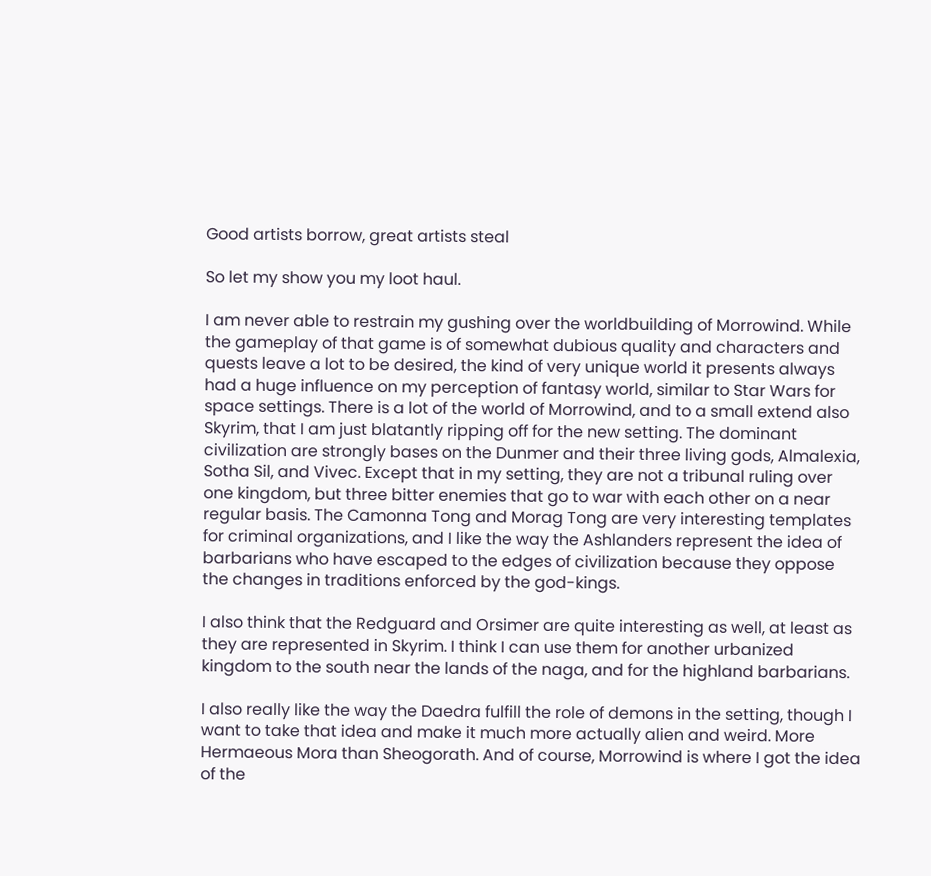Good artists borrow, great artists steal

So let my show you my loot haul.

I am never able to restrain my gushing over the worldbuilding of Morrowind. While the gameplay of that game is of somewhat dubious quality and characters and quests leave a lot to be desired, the kind of very unique world it presents always had a huge influence on my perception of fantasy world, similar to Star Wars for space settings. There is a lot of the world of Morrowind, and to a small extend also Skyrim, that I am just blatantly ripping off for the new setting. The dominant civilization are strongly bases on the Dunmer and their three living gods, Almalexia, Sotha Sil, and Vivec. Except that in my setting, they are not a tribunal ruling over one kingdom, but three bitter enemies that go to war with each other on a near regular basis. The Camonna Tong and Morag Tong are very interesting templates for criminal organizations, and I like the way the Ashlanders represent the idea of barbarians who have escaped to the edges of civilization because they oppose the changes in traditions enforced by the god-kings.

I also think that the Redguard and Orsimer are quite interesting as well, at least as they are represented in Skyrim. I think I can use them for another urbanized kingdom to the south near the lands of the naga, and for the highland barbarians.

I also really like the way the Daedra fulfill the role of demons in the setting, though I want to take that idea and make it much more actually alien and weird. More Hermaeous Mora than Sheogorath. And of course, Morrowind is where I got the idea of the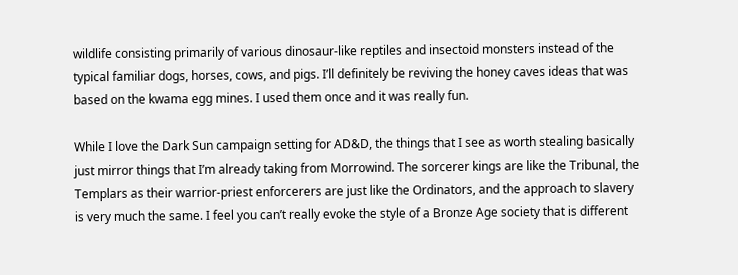wildlife consisting primarily of various dinosaur-like reptiles and insectoid monsters instead of the typical familiar dogs, horses, cows, and pigs. I’ll definitely be reviving the honey caves ideas that was based on the kwama egg mines. I used them once and it was really fun.

While I love the Dark Sun campaign setting for AD&D, the things that I see as worth stealing basically just mirror things that I’m already taking from Morrowind. The sorcerer kings are like the Tribunal, the Templars as their warrior-priest enforcerers are just like the Ordinators, and the approach to slavery is very much the same. I feel you can’t really evoke the style of a Bronze Age society that is different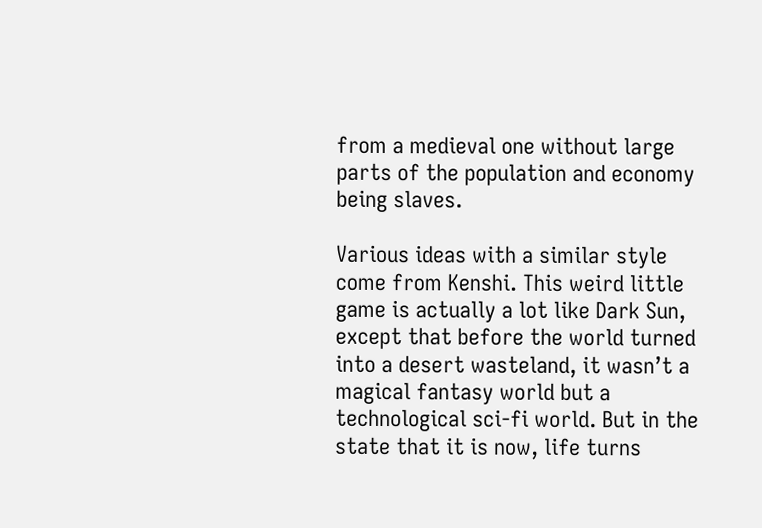from a medieval one without large parts of the population and economy being slaves.

Various ideas with a similar style come from Kenshi. This weird little game is actually a lot like Dark Sun, except that before the world turned into a desert wasteland, it wasn’t a magical fantasy world but a technological sci-fi world. But in the state that it is now, life turns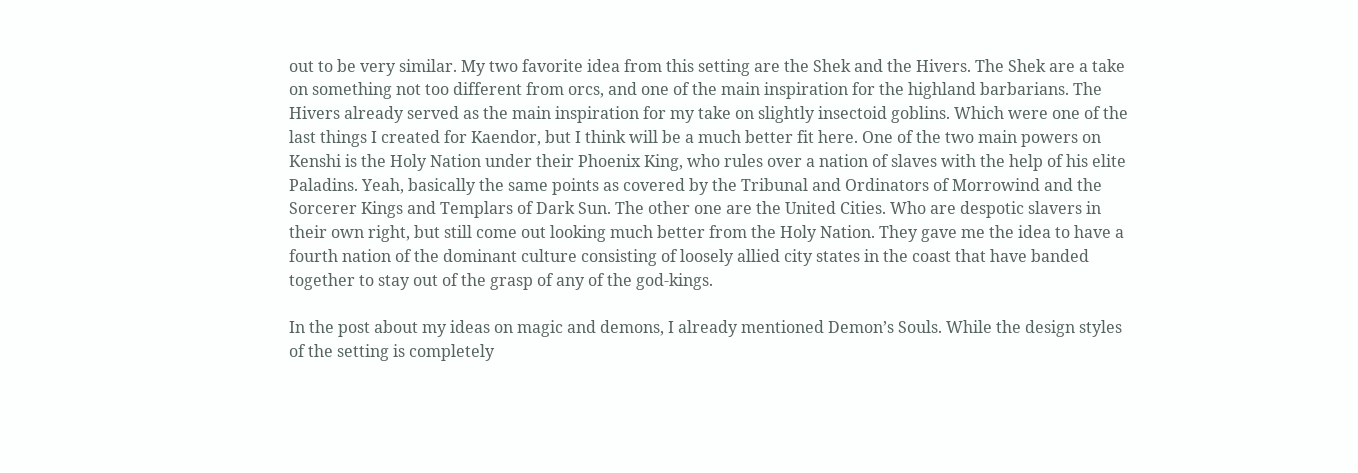out to be very similar. My two favorite idea from this setting are the Shek and the Hivers. The Shek are a take on something not too different from orcs, and one of the main inspiration for the highland barbarians. The Hivers already served as the main inspiration for my take on slightly insectoid goblins. Which were one of the last things I created for Kaendor, but I think will be a much better fit here. One of the two main powers on Kenshi is the Holy Nation under their Phoenix King, who rules over a nation of slaves with the help of his elite Paladins. Yeah, basically the same points as covered by the Tribunal and Ordinators of Morrowind and the Sorcerer Kings and Templars of Dark Sun. The other one are the United Cities. Who are despotic slavers in their own right, but still come out looking much better from the Holy Nation. They gave me the idea to have a fourth nation of the dominant culture consisting of loosely allied city states in the coast that have banded together to stay out of the grasp of any of the god-kings.

In the post about my ideas on magic and demons, I already mentioned Demon’s Souls. While the design styles of the setting is completely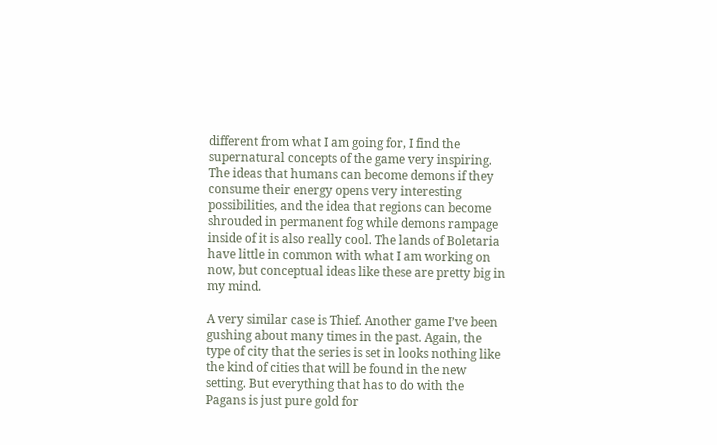different from what I am going for, I find the supernatural concepts of the game very inspiring. The ideas that humans can become demons if they consume their energy opens very interesting possibilities, and the idea that regions can become shrouded in permanent fog while demons rampage inside of it is also really cool. The lands of Boletaria have little in common with what I am working on now, but conceptual ideas like these are pretty big in my mind.

A very similar case is Thief. Another game I’ve been gushing about many times in the past. Again, the type of city that the series is set in looks nothing like the kind of cities that will be found in the new setting. But everything that has to do with the Pagans is just pure gold for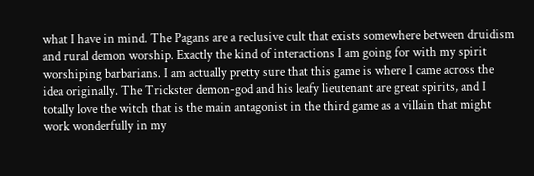what I have in mind. The Pagans are a reclusive cult that exists somewhere between druidism and rural demon worship. Exactly the kind of interactions I am going for with my spirit worshiping barbarians. I am actually pretty sure that this game is where I came across the idea originally. The Trickster demon-god and his leafy lieutenant are great spirits, and I totally love the witch that is the main antagonist in the third game as a villain that might work wonderfully in my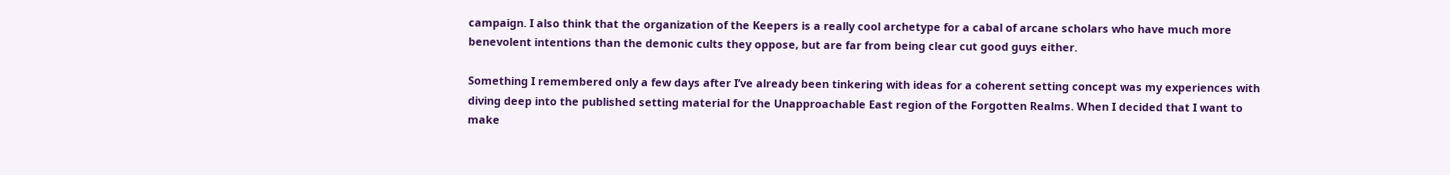campaign. I also think that the organization of the Keepers is a really cool archetype for a cabal of arcane scholars who have much more benevolent intentions than the demonic cults they oppose, but are far from being clear cut good guys either.

Something I remembered only a few days after I’ve already been tinkering with ideas for a coherent setting concept was my experiences with diving deep into the published setting material for the Unapproachable East region of the Forgotten Realms. When I decided that I want to make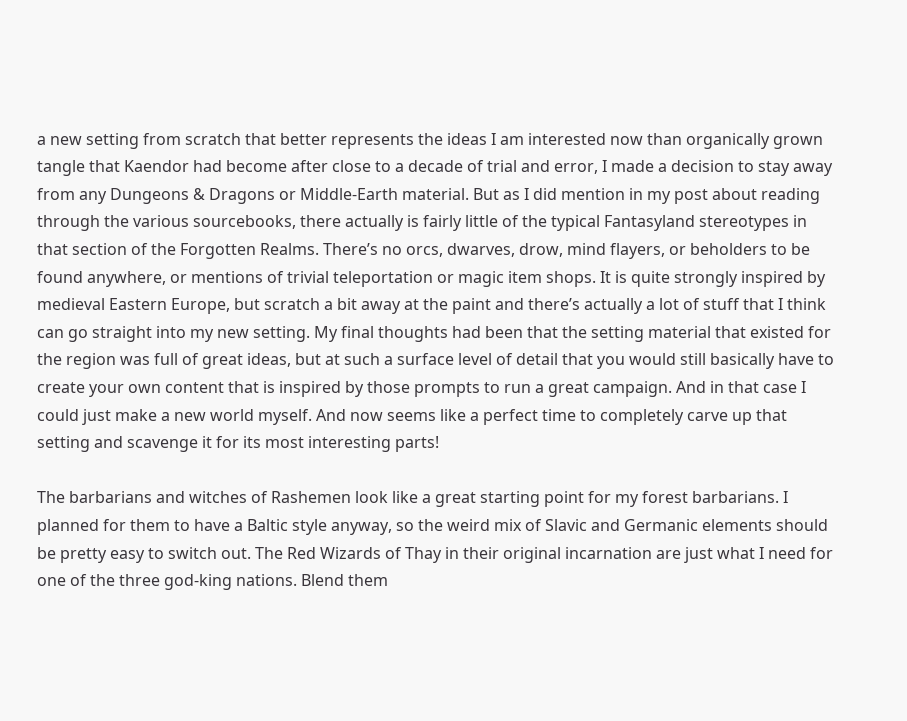a new setting from scratch that better represents the ideas I am interested now than organically grown tangle that Kaendor had become after close to a decade of trial and error, I made a decision to stay away from any Dungeons & Dragons or Middle-Earth material. But as I did mention in my post about reading through the various sourcebooks, there actually is fairly little of the typical Fantasyland stereotypes in that section of the Forgotten Realms. There’s no orcs, dwarves, drow, mind flayers, or beholders to be found anywhere, or mentions of trivial teleportation or magic item shops. It is quite strongly inspired by medieval Eastern Europe, but scratch a bit away at the paint and there’s actually a lot of stuff that I think can go straight into my new setting. My final thoughts had been that the setting material that existed for the region was full of great ideas, but at such a surface level of detail that you would still basically have to create your own content that is inspired by those prompts to run a great campaign. And in that case I could just make a new world myself. And now seems like a perfect time to completely carve up that setting and scavenge it for its most interesting parts!

The barbarians and witches of Rashemen look like a great starting point for my forest barbarians. I planned for them to have a Baltic style anyway, so the weird mix of Slavic and Germanic elements should be pretty easy to switch out. The Red Wizards of Thay in their original incarnation are just what I need for one of the three god-king nations. Blend them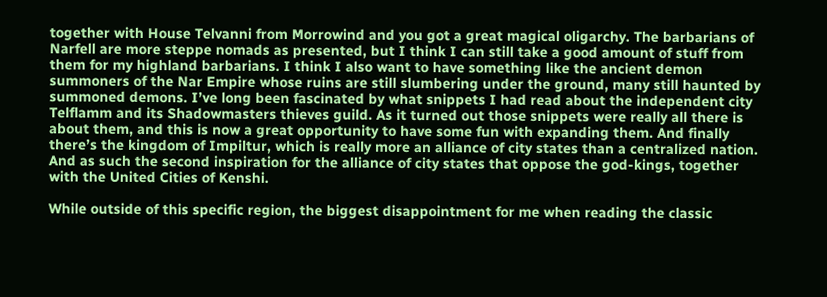together with House Telvanni from Morrowind and you got a great magical oligarchy. The barbarians of Narfell are more steppe nomads as presented, but I think I can still take a good amount of stuff from them for my highland barbarians. I think I also want to have something like the ancient demon summoners of the Nar Empire whose ruins are still slumbering under the ground, many still haunted by summoned demons. I’ve long been fascinated by what snippets I had read about the independent city Telflamm and its Shadowmasters thieves guild. As it turned out those snippets were really all there is about them, and this is now a great opportunity to have some fun with expanding them. And finally there’s the kingdom of Impiltur, which is really more an alliance of city states than a centralized nation. And as such the second inspiration for the alliance of city states that oppose the god-kings, together with the United Cities of Kenshi.

While outside of this specific region, the biggest disappointment for me when reading the classic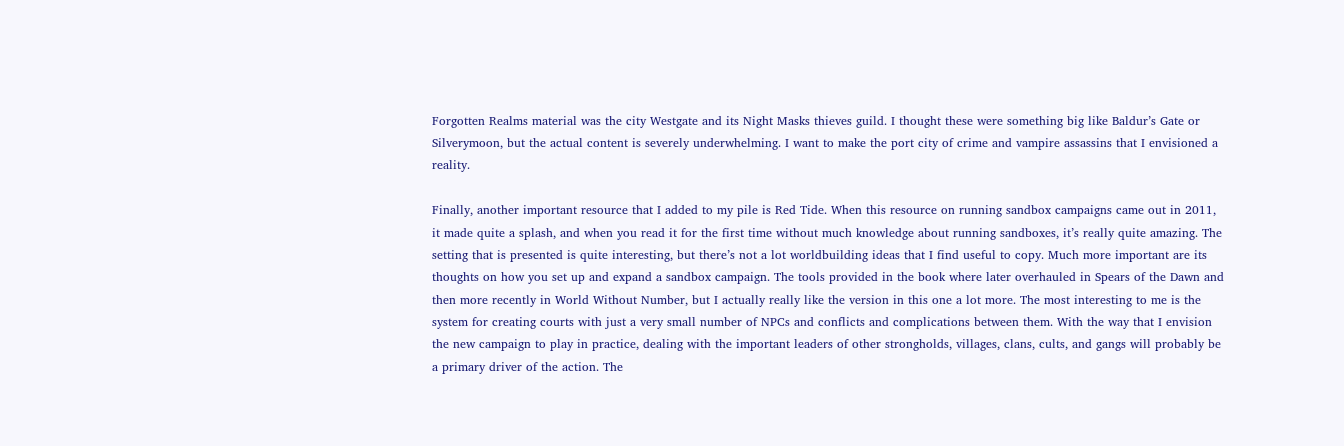Forgotten Realms material was the city Westgate and its Night Masks thieves guild. I thought these were something big like Baldur’s Gate or Silverymoon, but the actual content is severely underwhelming. I want to make the port city of crime and vampire assassins that I envisioned a reality.

Finally, another important resource that I added to my pile is Red Tide. When this resource on running sandbox campaigns came out in 2011, it made quite a splash, and when you read it for the first time without much knowledge about running sandboxes, it’s really quite amazing. The setting that is presented is quite interesting, but there’s not a lot worldbuilding ideas that I find useful to copy. Much more important are its thoughts on how you set up and expand a sandbox campaign. The tools provided in the book where later overhauled in Spears of the Dawn and then more recently in World Without Number, but I actually really like the version in this one a lot more. The most interesting to me is the system for creating courts with just a very small number of NPCs and conflicts and complications between them. With the way that I envision the new campaign to play in practice, dealing with the important leaders of other strongholds, villages, clans, cults, and gangs will probably be a primary driver of the action. The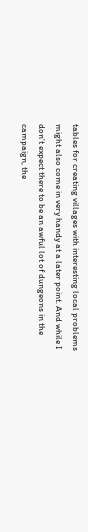tables for creating villages with interesting local problems might also come in very handy at a later point. And while I don’t expect there to be an awful lot of dungeons in the campaign, the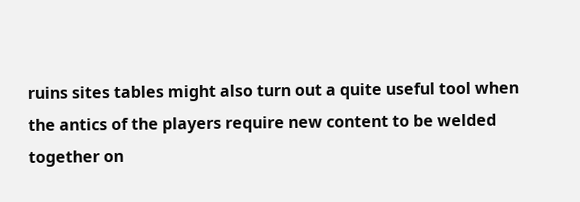ruins sites tables might also turn out a quite useful tool when the antics of the players require new content to be welded together on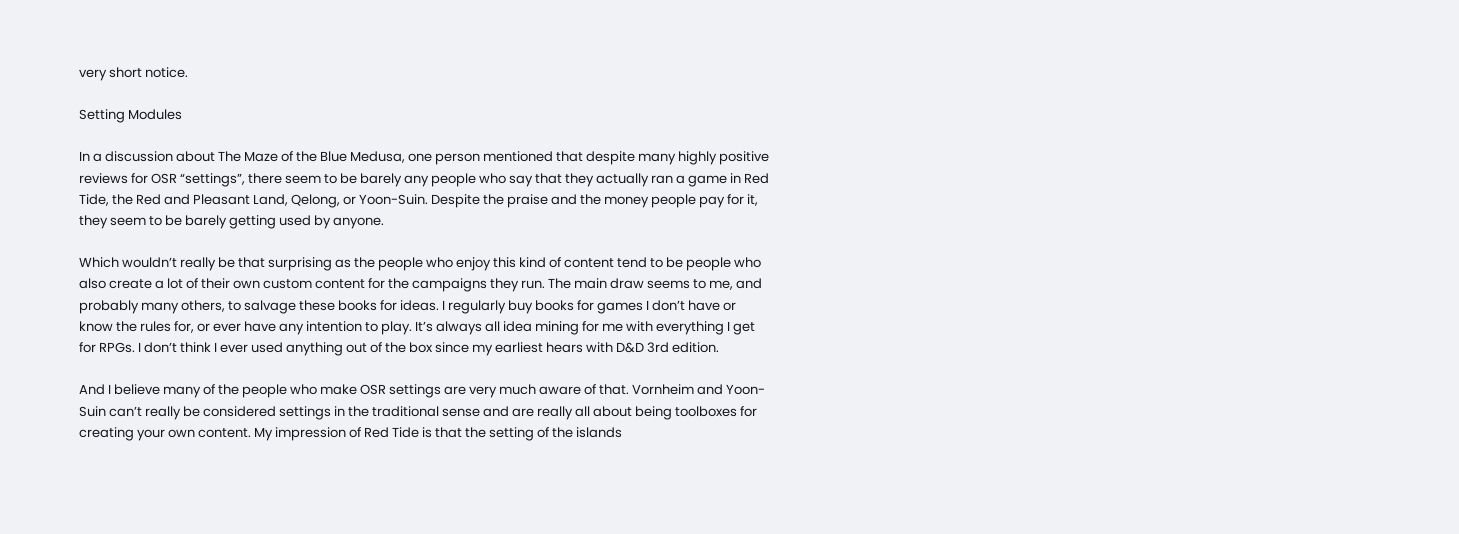very short notice.

Setting Modules

In a discussion about The Maze of the Blue Medusa, one person mentioned that despite many highly positive reviews for OSR “settings”, there seem to be barely any people who say that they actually ran a game in Red Tide, the Red and Pleasant Land, Qelong, or Yoon-Suin. Despite the praise and the money people pay for it, they seem to be barely getting used by anyone.

Which wouldn’t really be that surprising as the people who enjoy this kind of content tend to be people who also create a lot of their own custom content for the campaigns they run. The main draw seems to me, and probably many others, to salvage these books for ideas. I regularly buy books for games I don’t have or know the rules for, or ever have any intention to play. It’s always all idea mining for me with everything I get for RPGs. I don’t think I ever used anything out of the box since my earliest hears with D&D 3rd edition.

And I believe many of the people who make OSR settings are very much aware of that. Vornheim and Yoon-Suin can’t really be considered settings in the traditional sense and are really all about being toolboxes for creating your own content. My impression of Red Tide is that the setting of the islands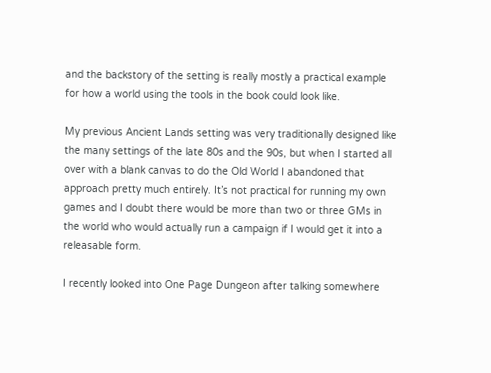and the backstory of the setting is really mostly a practical example for how a world using the tools in the book could look like.

My previous Ancient Lands setting was very traditionally designed like the many settings of the late 80s and the 90s, but when I started all over with a blank canvas to do the Old World I abandoned that approach pretty much entirely. It’s not practical for running my own games and I doubt there would be more than two or three GMs in the world who would actually run a campaign if I would get it into a releasable form.

I recently looked into One Page Dungeon after talking somewhere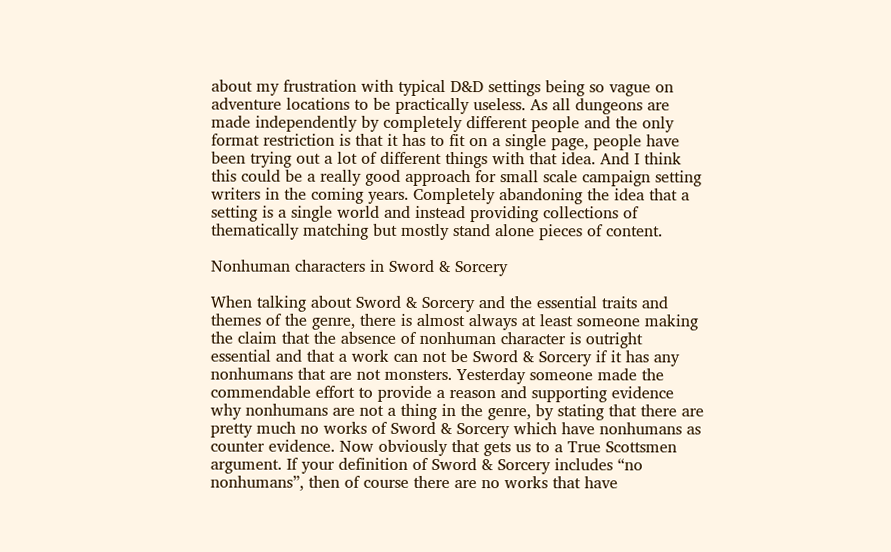about my frustration with typical D&D settings being so vague on adventure locations to be practically useless. As all dungeons are made independently by completely different people and the only format restriction is that it has to fit on a single page, people have been trying out a lot of different things with that idea. And I think this could be a really good approach for small scale campaign setting writers in the coming years. Completely abandoning the idea that a setting is a single world and instead providing collections of thematically matching but mostly stand alone pieces of content.

Nonhuman characters in Sword & Sorcery

When talking about Sword & Sorcery and the essential traits and themes of the genre, there is almost always at least someone making the claim that the absence of nonhuman character is outright essential and that a work can not be Sword & Sorcery if it has any nonhumans that are not monsters. Yesterday someone made the commendable effort to provide a reason and supporting evidence why nonhumans are not a thing in the genre, by stating that there are pretty much no works of Sword & Sorcery which have nonhumans as counter evidence. Now obviously that gets us to a True Scottsmen argument. If your definition of Sword & Sorcery includes “no nonhumans”, then of course there are no works that have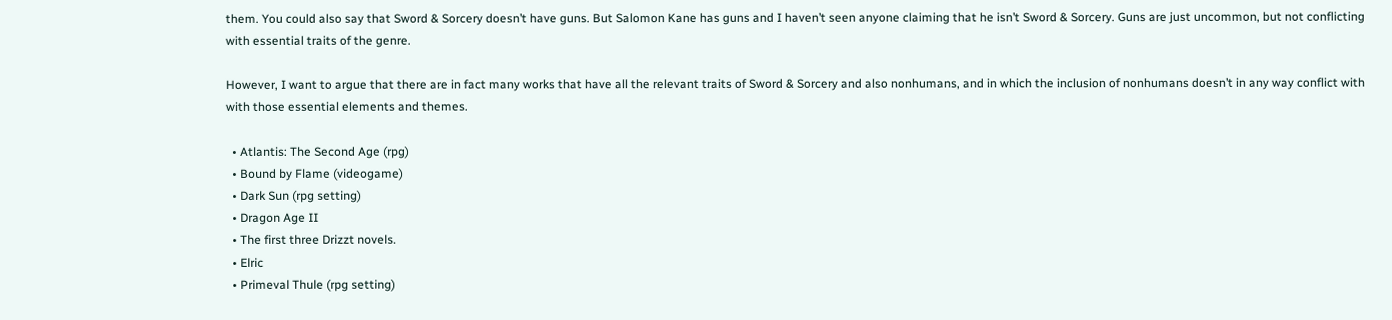them. You could also say that Sword & Sorcery doesn’t have guns. But Salomon Kane has guns and I haven’t seen anyone claiming that he isn’t Sword & Sorcery. Guns are just uncommon, but not conflicting with essential traits of the genre.

However, I want to argue that there are in fact many works that have all the relevant traits of Sword & Sorcery and also nonhumans, and in which the inclusion of nonhumans doesn’t in any way conflict with with those essential elements and themes.

  • Atlantis: The Second Age (rpg)
  • Bound by Flame (videogame)
  • Dark Sun (rpg setting)
  • Dragon Age II
  • The first three Drizzt novels.
  • Elric
  • Primeval Thule (rpg setting)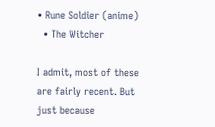• Rune Soldier (anime)
  • The Witcher

I admit, most of these are fairly recent. But just because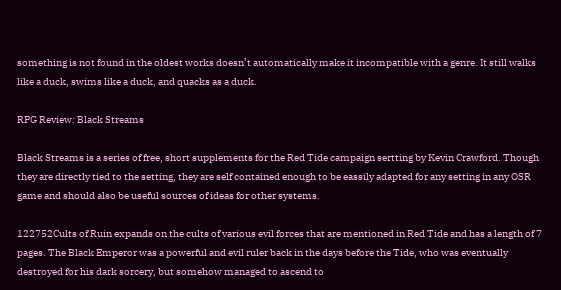something is not found in the oldest works doesn’t automatically make it incompatible with a genre. It still walks like a duck, swims like a duck, and quacks as a duck.

RPG Review: Black Streams

Black Streams is a series of free, short supplements for the Red Tide campaign sertting by Kevin Crawford. Though they are directly tied to the setting, they are self contained enough to be eassily adapted for any setting in any OSR game and should also be useful sources of ideas for other systems.

122752Cults of Ruin expands on the cults of various evil forces that are mentioned in Red Tide and has a length of 7 pages. The Black Emperor was a powerful and evil ruler back in the days before the Tide, who was eventually destroyed for his dark sorcery, but somehow managed to ascend to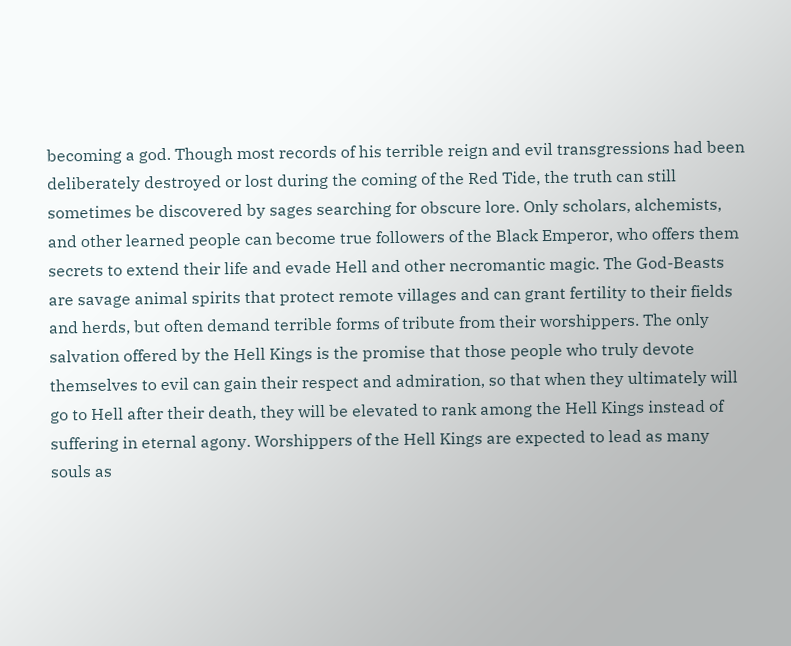becoming a god. Though most records of his terrible reign and evil transgressions had been deliberately destroyed or lost during the coming of the Red Tide, the truth can still sometimes be discovered by sages searching for obscure lore. Only scholars, alchemists, and other learned people can become true followers of the Black Emperor, who offers them secrets to extend their life and evade Hell and other necromantic magic. The God-Beasts are savage animal spirits that protect remote villages and can grant fertility to their fields and herds, but often demand terrible forms of tribute from their worshippers. The only salvation offered by the Hell Kings is the promise that those people who truly devote themselves to evil can gain their respect and admiration, so that when they ultimately will go to Hell after their death, they will be elevated to rank among the Hell Kings instead of suffering in eternal agony. Worshippers of the Hell Kings are expected to lead as many souls as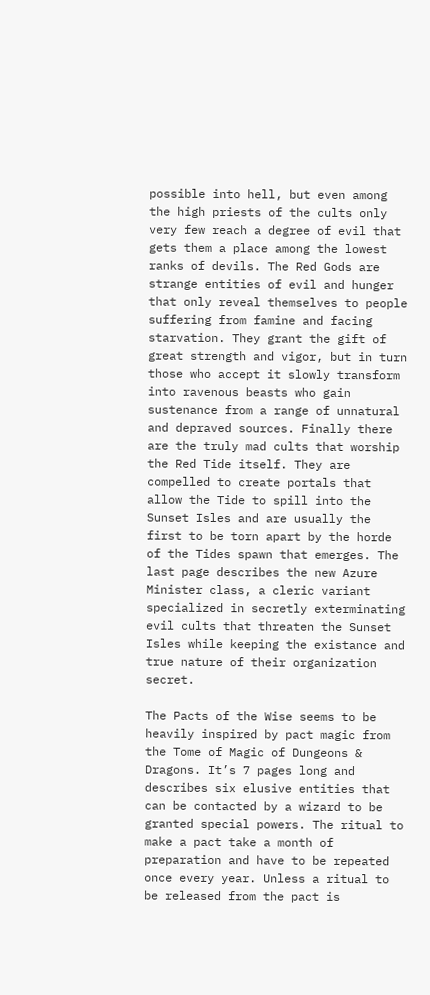possible into hell, but even among the high priests of the cults only very few reach a degree of evil that gets them a place among the lowest ranks of devils. The Red Gods are strange entities of evil and hunger that only reveal themselves to people suffering from famine and facing starvation. They grant the gift of great strength and vigor, but in turn those who accept it slowly transform into ravenous beasts who gain sustenance from a range of unnatural and depraved sources. Finally there are the truly mad cults that worship the Red Tide itself. They are compelled to create portals that allow the Tide to spill into the Sunset Isles and are usually the first to be torn apart by the horde of the Tides spawn that emerges. The last page describes the new Azure Minister class, a cleric variant specialized in secretly exterminating evil cults that threaten the Sunset Isles while keeping the existance and true nature of their organization secret.

The Pacts of the Wise seems to be heavily inspired by pact magic from the Tome of Magic of Dungeons & Dragons. It’s 7 pages long and describes six elusive entities that can be contacted by a wizard to be granted special powers. The ritual to make a pact take a month of preparation and have to be repeated once every year. Unless a ritual to be released from the pact is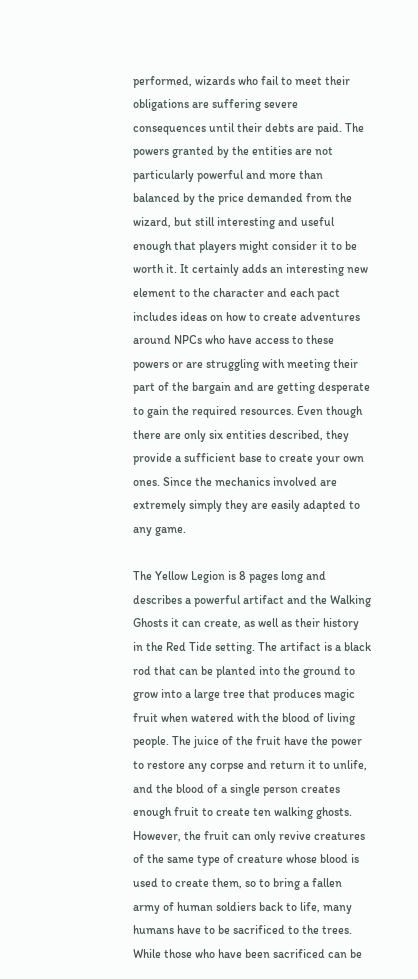performed, wizards who fail to meet their obligations are suffering severe consequences until their debts are paid. The powers granted by the entities are not particularly powerful and more than balanced by the price demanded from the wizard, but still interesting and useful enough that players might consider it to be worth it. It certainly adds an interesting new element to the character and each pact includes ideas on how to create adventures around NPCs who have access to these powers or are struggling with meeting their part of the bargain and are getting desperate to gain the required resources. Even though there are only six entities described, they provide a sufficient base to create your own ones. Since the mechanics involved are extremely simply they are easily adapted to any game.

The Yellow Legion is 8 pages long and describes a powerful artifact and the Walking Ghosts it can create, as well as their history in the Red Tide setting. The artifact is a black rod that can be planted into the ground to grow into a large tree that produces magic fruit when watered with the blood of living people. The juice of the fruit have the power to restore any corpse and return it to unlife, and the blood of a single person creates enough fruit to create ten walking ghosts. However, the fruit can only revive creatures of the same type of creature whose blood is used to create them, so to bring a fallen army of human soldiers back to life, many humans have to be sacrificed to the trees. While those who have been sacrificed can be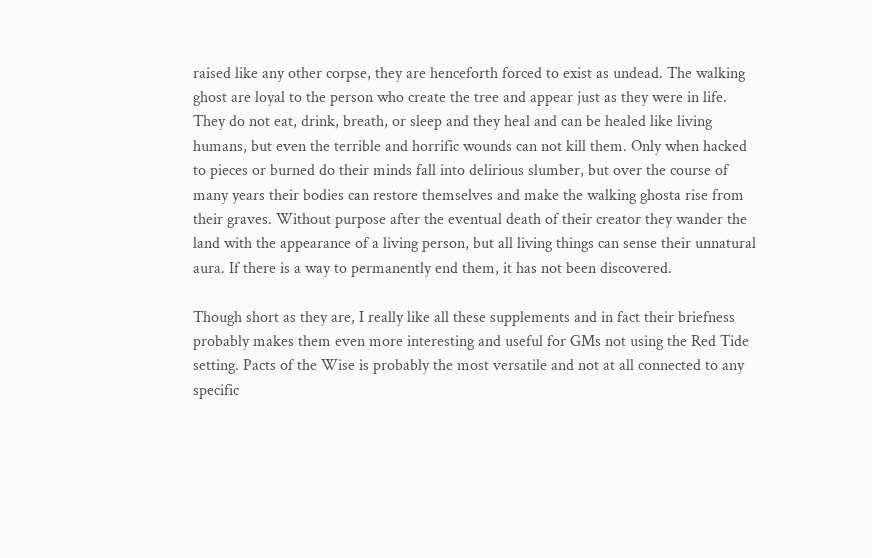raised like any other corpse, they are henceforth forced to exist as undead. The walking ghost are loyal to the person who create the tree and appear just as they were in life. They do not eat, drink, breath, or sleep and they heal and can be healed like living humans, but even the terrible and horrific wounds can not kill them. Only when hacked to pieces or burned do their minds fall into delirious slumber, but over the course of many years their bodies can restore themselves and make the walking ghosta rise from their graves. Without purpose after the eventual death of their creator they wander the land with the appearance of a living person, but all living things can sense their unnatural aura. If there is a way to permanently end them, it has not been discovered.

Though short as they are, I really like all these supplements and in fact their briefness probably makes them even more interesting and useful for GMs not using the Red Tide setting. Pacts of the Wise is probably the most versatile and not at all connected to any specific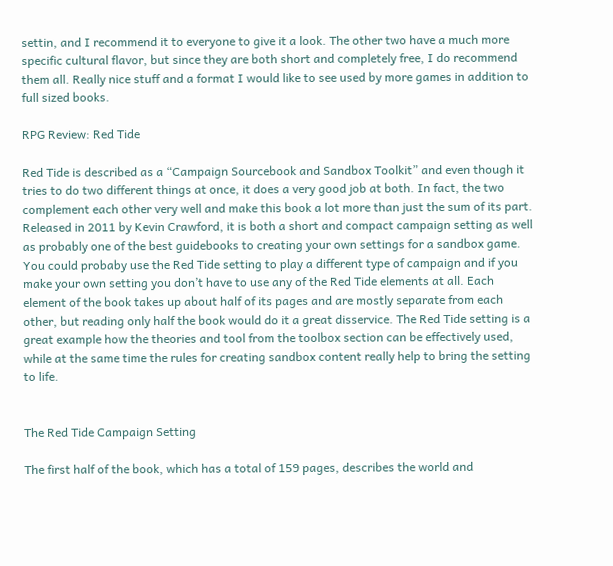settin, and I recommend it to everyone to give it a look. The other two have a much more specific cultural flavor, but since they are both short and completely free, I do recommend them all. Really nice stuff and a format I would like to see used by more games in addition to full sized books.

RPG Review: Red Tide

Red Tide is described as a “Campaign Sourcebook and Sandbox Toolkit” and even though it tries to do two different things at once, it does a very good job at both. In fact, the two complement each other very well and make this book a lot more than just the sum of its part. Released in 2011 by Kevin Crawford, it is both a short and compact campaign setting as well as probably one of the best guidebooks to creating your own settings for a sandbox game. You could probaby use the Red Tide setting to play a different type of campaign and if you make your own setting you don’t have to use any of the Red Tide elements at all. Each element of the book takes up about half of its pages and are mostly separate from each other, but reading only half the book would do it a great disservice. The Red Tide setting is a great example how the theories and tool from the toolbox section can be effectively used, while at the same time the rules for creating sandbox content really help to bring the setting to life.


The Red Tide Campaign Setting

The first half of the book, which has a total of 159 pages, describes the world and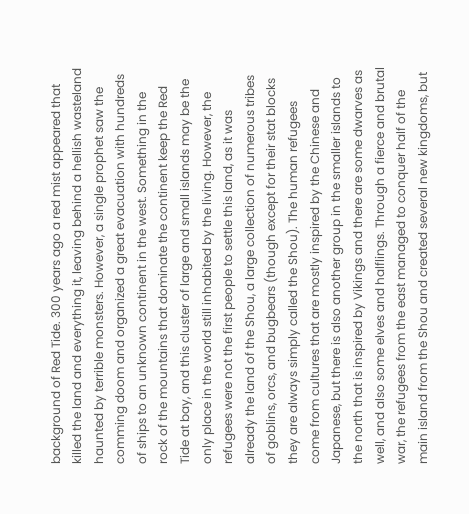background of Red Tide. 300 years ago a red mist appeared that killed the land and everything it, leaving behind a hellish wasteland haunted by terrible monsters. However, a single prophet saw the comming doom and organized a great evacuation with hundreds of ships to an unknown continent in the west. Something in the rock of the mountains that dominate the continent keep the Red Tide at bay, and this cluster of large and small islands may be the only place in the world still inhabited by the living. However, the refugees were not the first people to settle this land, as it was already the land of the Shou, a large collection of numerous tribes of goblins, orcs, and bugbears (though except for their stat blocks they are always simply called the Shou). The human refugees come from cultures that are mostly inspired by the Chinese and Japanese, but there is also another group in the smaller islands to the north that is inspired by Vikings and there are some dwarves as well, and also some elves and halflings. Through a fierce and brutal war, the refugees from the east managed to conquer half of the main island from the Shou and created several new kingdoms, but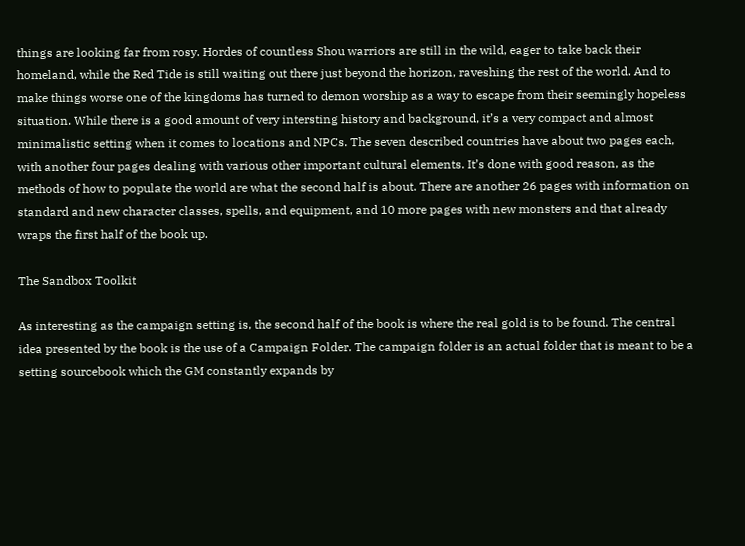things are looking far from rosy. Hordes of countless Shou warriors are still in the wild, eager to take back their homeland, while the Red Tide is still waiting out there just beyond the horizon, raveshing the rest of the world. And to make things worse one of the kingdoms has turned to demon worship as a way to escape from their seemingly hopeless situation. While there is a good amount of very intersting history and background, it’s a very compact and almost minimalistic setting when it comes to locations and NPCs. The seven described countries have about two pages each, with another four pages dealing with various other important cultural elements. It’s done with good reason, as the methods of how to populate the world are what the second half is about. There are another 26 pages with information on standard and new character classes, spells, and equipment, and 10 more pages with new monsters and that already wraps the first half of the book up.

The Sandbox Toolkit

As interesting as the campaign setting is, the second half of the book is where the real gold is to be found. The central idea presented by the book is the use of a Campaign Folder. The campaign folder is an actual folder that is meant to be a setting sourcebook which the GM constantly expands by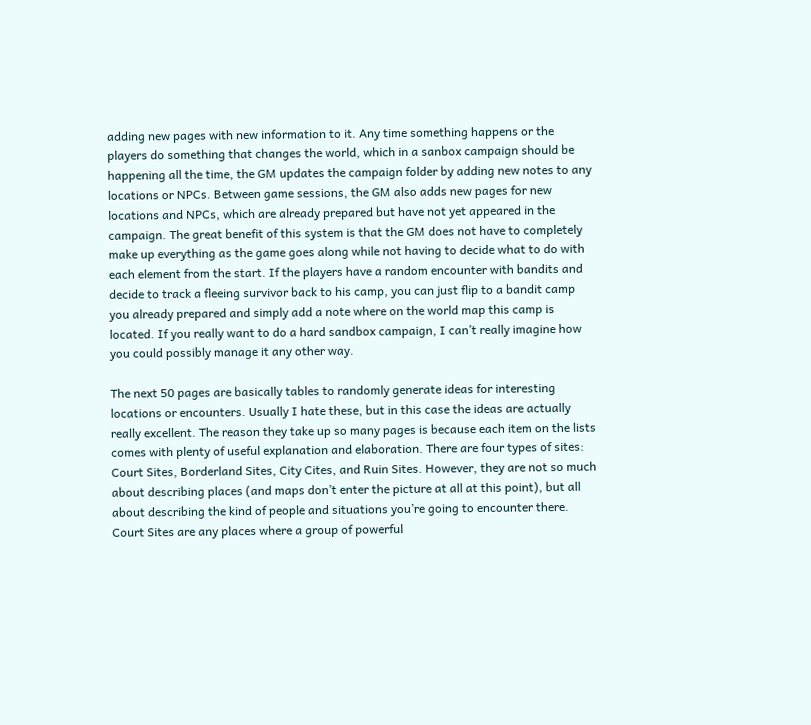adding new pages with new information to it. Any time something happens or the players do something that changes the world, which in a sanbox campaign should be happening all the time, the GM updates the campaign folder by adding new notes to any locations or NPCs. Between game sessions, the GM also adds new pages for new locations and NPCs, which are already prepared but have not yet appeared in the campaign. The great benefit of this system is that the GM does not have to completely make up everything as the game goes along while not having to decide what to do with each element from the start. If the players have a random encounter with bandits and decide to track a fleeing survivor back to his camp, you can just flip to a bandit camp you already prepared and simply add a note where on the world map this camp is located. If you really want to do a hard sandbox campaign, I can’t really imagine how you could possibly manage it any other way.

The next 50 pages are basically tables to randomly generate ideas for interesting locations or encounters. Usually I hate these, but in this case the ideas are actually really excellent. The reason they take up so many pages is because each item on the lists comes with plenty of useful explanation and elaboration. There are four types of sites: Court Sites, Borderland Sites, City Cites, and Ruin Sites. However, they are not so much about describing places (and maps don’t enter the picture at all at this point), but all about describing the kind of people and situations you’re going to encounter there. Court Sites are any places where a group of powerful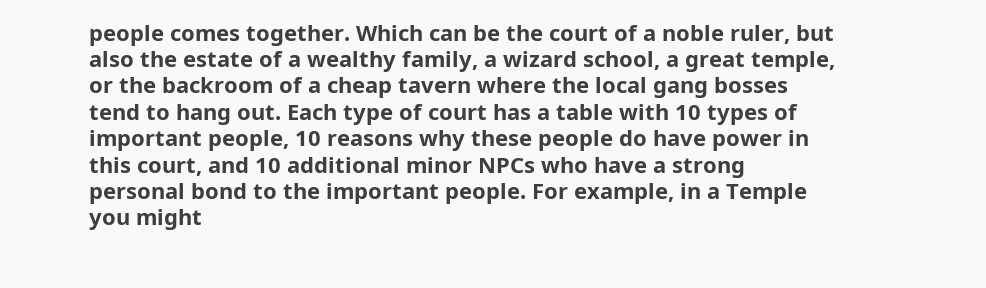people comes together. Which can be the court of a noble ruler, but also the estate of a wealthy family, a wizard school, a great temple, or the backroom of a cheap tavern where the local gang bosses tend to hang out. Each type of court has a table with 10 types of important people, 10 reasons why these people do have power in this court, and 10 additional minor NPCs who have a strong personal bond to the important people. For example, in a Temple you might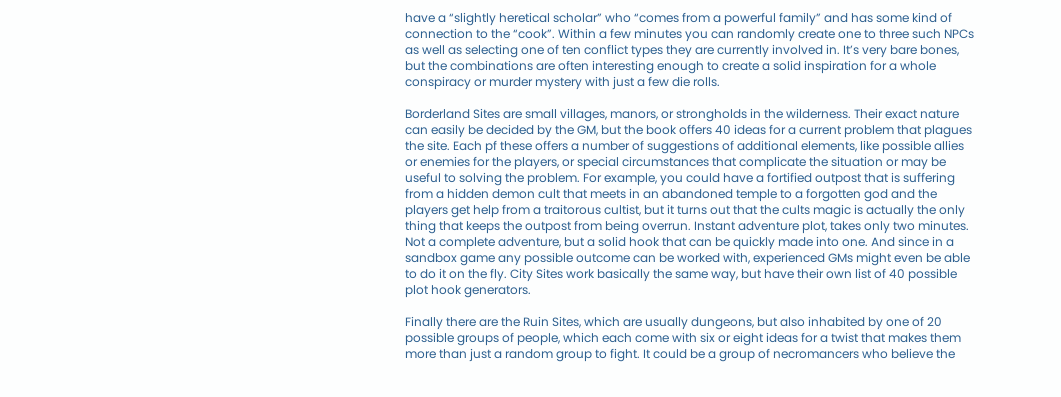have a “slightly heretical scholar” who “comes from a powerful family” and has some kind of connection to the “cook”. Within a few minutes you can randomly create one to three such NPCs as well as selecting one of ten conflict types they are currently involved in. It’s very bare bones, but the combinations are often interesting enough to create a solid inspiration for a whole conspiracy or murder mystery with just a few die rolls.

Borderland Sites are small villages, manors, or strongholds in the wilderness. Their exact nature can easily be decided by the GM, but the book offers 40 ideas for a current problem that plagues the site. Each pf these offers a number of suggestions of additional elements, like possible allies or enemies for the players, or special circumstances that complicate the situation or may be useful to solving the problem. For example, you could have a fortified outpost that is suffering from a hidden demon cult that meets in an abandoned temple to a forgotten god and the players get help from a traitorous cultist, but it turns out that the cults magic is actually the only thing that keeps the outpost from being overrun. Instant adventure plot, takes only two minutes. Not a complete adventure, but a solid hook that can be quickly made into one. And since in a sandbox game any possible outcome can be worked with, experienced GMs might even be able to do it on the fly. City Sites work basically the same way, but have their own list of 40 possible plot hook generators.

Finally there are the Ruin Sites, which are usually dungeons, but also inhabited by one of 20 possible groups of people, which each come with six or eight ideas for a twist that makes them more than just a random group to fight. It could be a group of necromancers who believe the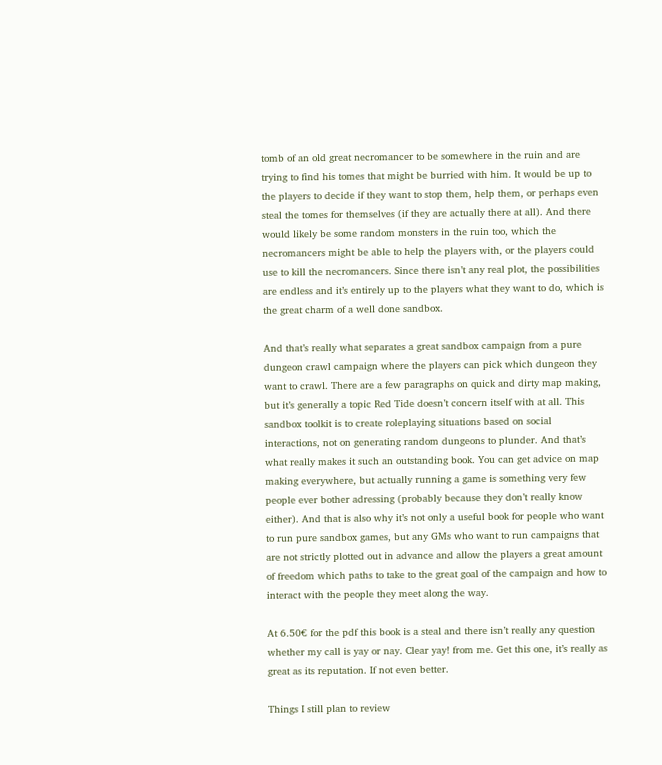tomb of an old great necromancer to be somewhere in the ruin and are trying to find his tomes that might be burried with him. It would be up to the players to decide if they want to stop them, help them, or perhaps even steal the tomes for themselves (if they are actually there at all). And there would likely be some random monsters in the ruin too, which the necromancers might be able to help the players with, or the players could use to kill the necromancers. Since there isn’t any real plot, the possibilities are endless and it’s entirely up to the players what they want to do, which is the great charm of a well done sandbox.

And that’s really what separates a great sandbox campaign from a pure dungeon crawl campaign where the players can pick which dungeon they want to crawl. There are a few paragraphs on quick and dirty map making, but it’s generally a topic Red Tide doesn’t concern itself with at all. This sandbox toolkit is to create roleplaying situations based on social interactions, not on generating random dungeons to plunder. And that’s what really makes it such an outstanding book. You can get advice on map making everywhere, but actually running a game is something very few people ever bother adressing (probably because they don’t really know either). And that is also why it’s not only a useful book for people who want to run pure sandbox games, but any GMs who want to run campaigns that are not strictly plotted out in advance and allow the players a great amount of freedom which paths to take to the great goal of the campaign and how to interact with the people they meet along the way.

At 6.50€ for the pdf this book is a steal and there isn’t really any question whether my call is yay or nay. Clear yay! from me. Get this one, it’s really as great as its reputation. If not even better.

Things I still plan to review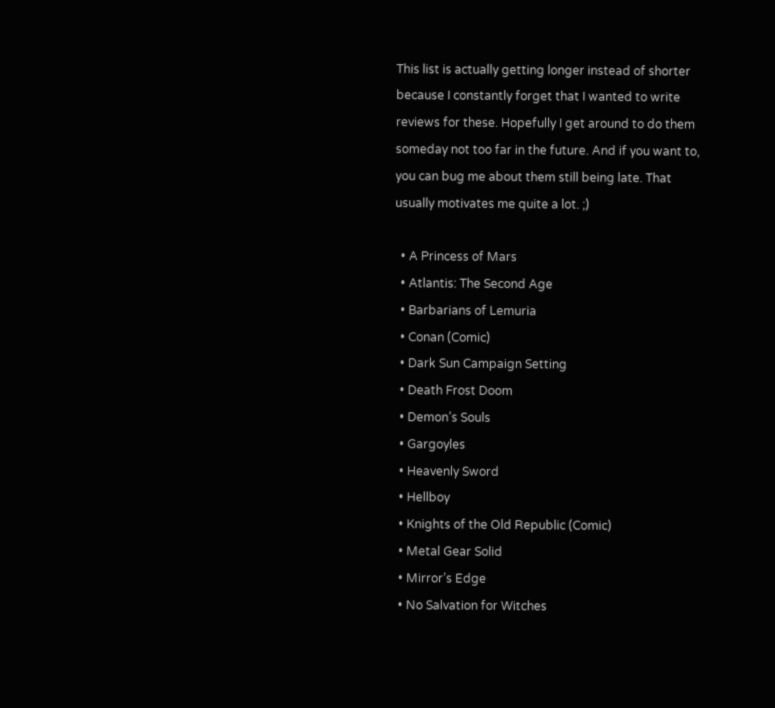This list is actually getting longer instead of shorter because I constantly forget that I wanted to write reviews for these. Hopefully I get around to do them someday not too far in the future. And if you want to, you can bug me about them still being late. That usually motivates me quite a lot. ;)

  • A Princess of Mars
  • Atlantis: The Second Age
  • Barbarians of Lemuria
  • Conan (Comic)
  • Dark Sun Campaign Setting
  • Death Frost Doom
  • Demon’s Souls
  • Gargoyles
  • Heavenly Sword
  • Hellboy
  • Knights of the Old Republic (Comic)
  • Metal Gear Solid
  • Mirror’s Edge
  • No Salvation for Witches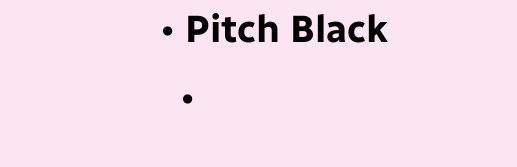• Pitch Black
  •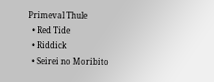Primeval Thule
  • Red Tide
  • Riddick
  • Seirei no Moribito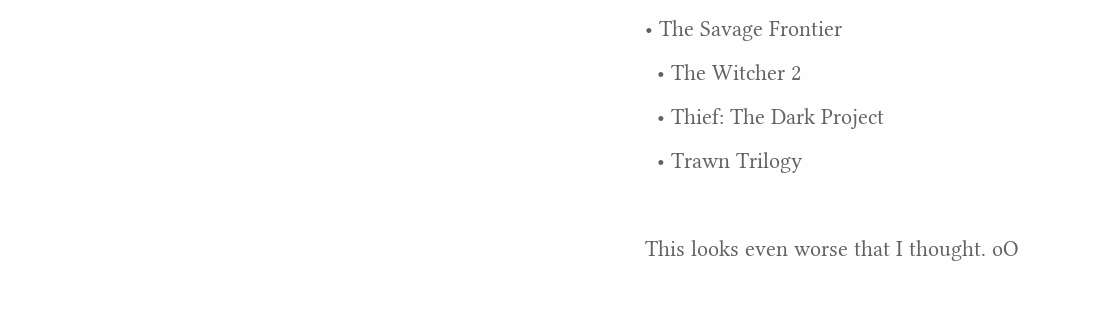• The Savage Frontier
  • The Witcher 2
  • Thief: The Dark Project
  • Trawn Trilogy

This looks even worse that I thought. oO